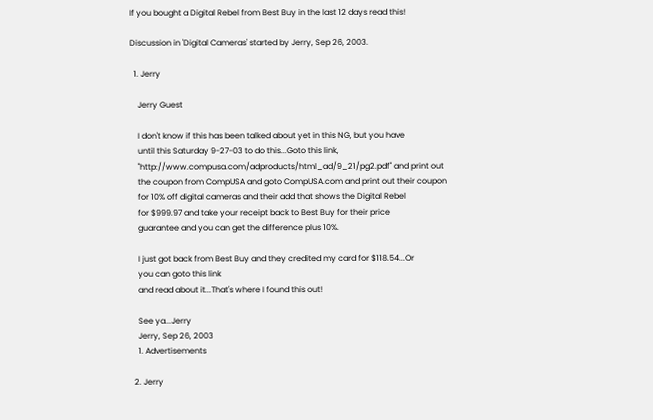If you bought a Digital Rebel from Best Buy in the last 12 days read this!

Discussion in 'Digital Cameras' started by Jerry, Sep 26, 2003.

  1. Jerry

    Jerry Guest

    I don't know if this has been talked about yet in this NG, but you have
    until this Saturday 9-27-03 to do this...Goto this link,
    "http://www.compusa.com/adproducts/html_ad/9_21/pg2.pdf" and print out
    the coupon from CompUSA and goto CompUSA.com and print out their coupon
    for 10% off digital cameras and their add that shows the Digital Rebel
    for $999.97 and take your receipt back to Best Buy for their price
    guarantee and you can get the difference plus 10%.

    I just got back from Best Buy and they credited my card for $118.54...Or
    you can goto this link
    and read about it...That's where I found this out!

    See ya...Jerry
    Jerry, Sep 26, 2003
    1. Advertisements

  2. Jerry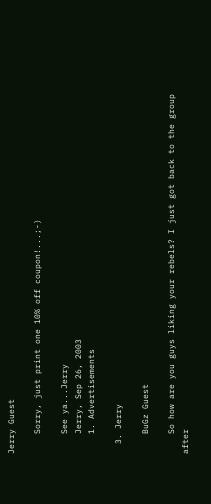Jerry Guest

    Sorry, just print one 10% off coupon!...;-)

    See ya...Jerry
    Jerry, Sep 26, 2003
    1. Advertisements

  3. Jerry

    BuGz Guest

    So how are you guys liking your rebels? I just got back to the group after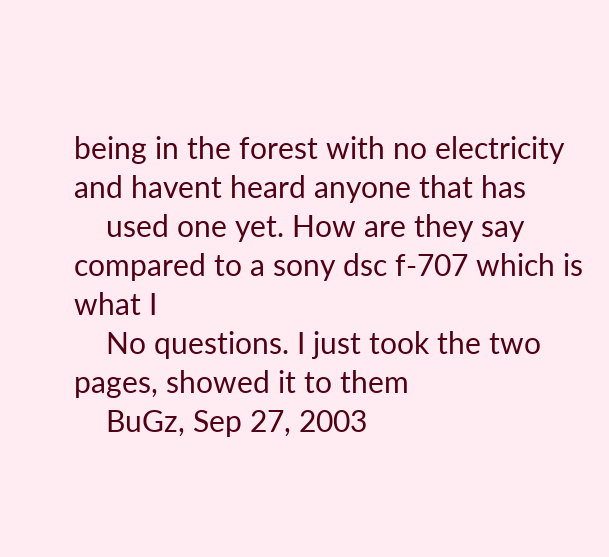being in the forest with no electricity and havent heard anyone that has
    used one yet. How are they say compared to a sony dsc f-707 which is what I
    No questions. I just took the two pages, showed it to them
    BuGz, Sep 27, 2003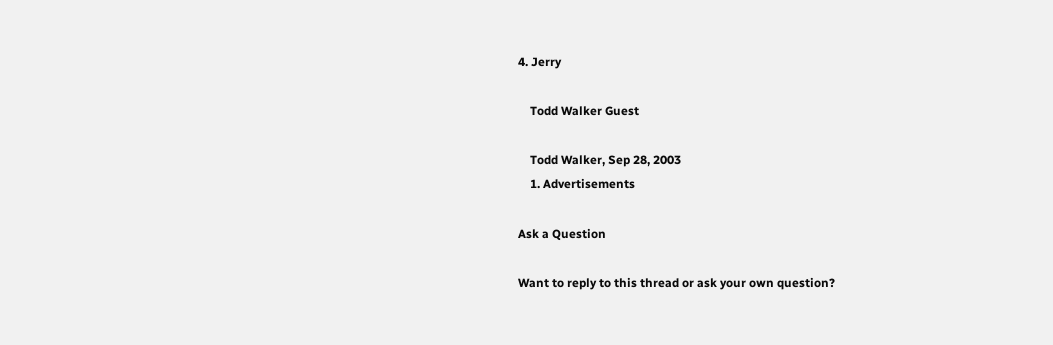4. Jerry

    Todd Walker Guest

    Todd Walker, Sep 28, 2003
    1. Advertisements

Ask a Question

Want to reply to this thread or ask your own question?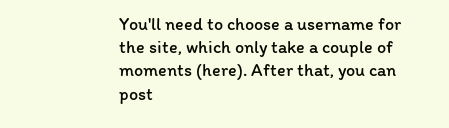You'll need to choose a username for the site, which only take a couple of moments (here). After that, you can post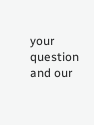your question and our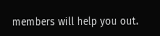members will help you out.